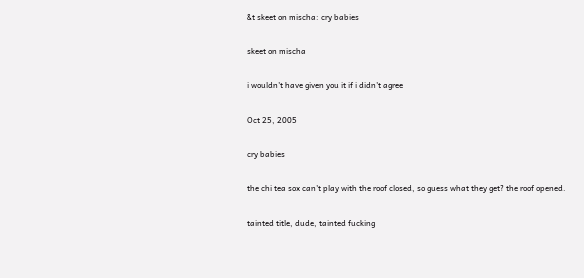&t skeet on mischa: cry babies

skeet on mischa

i wouldn't have given you it if i didn't agree

Oct 25, 2005

cry babies

the chi tea sox can't play with the roof closed, so guess what they get? the roof opened.

tainted title, dude, tainted fucking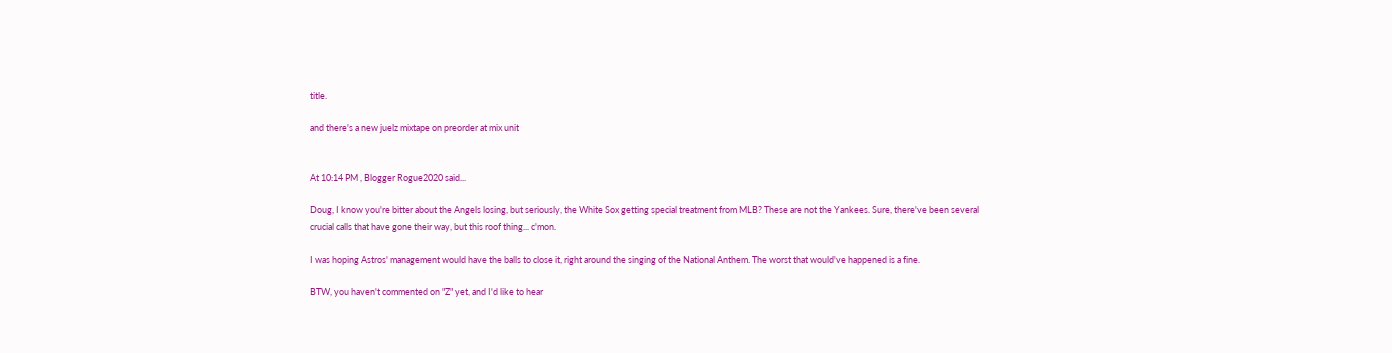title.

and there's a new juelz mixtape on preorder at mix unit


At 10:14 PM , Blogger Rogue2020 said...

Doug, I know you're bitter about the Angels losing, but seriously, the White Sox getting special treatment from MLB? These are not the Yankees. Sure, there've been several crucial calls that have gone their way, but this roof thing... c'mon.

I was hoping Astros' management would have the balls to close it, right around the singing of the National Anthem. The worst that would've happened is a fine.

BTW, you haven't commented on "Z" yet, and I'd like to hear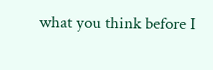what you think before I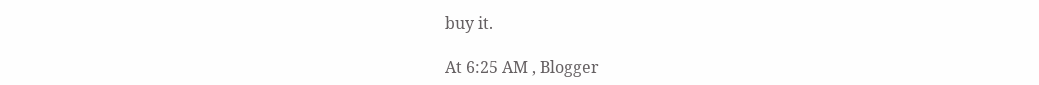buy it.

At 6:25 AM , Blogger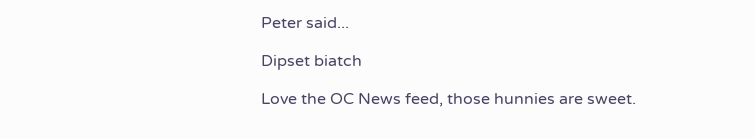Peter said...

Dipset biatch

Love the OC News feed, those hunnies are sweet.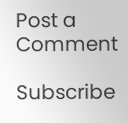Post a Comment

Subscribe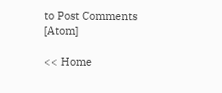to Post Comments [Atom]

<< Home